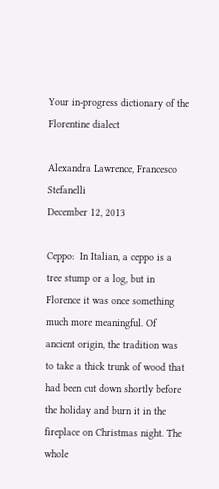Your in-progress dictionary of the Florentine dialect

Alexandra Lawrence, Francesco Stefanelli
December 12, 2013

Ceppo:  In Italian, a ceppo is a tree stump or a log, but in Florence it was once something much more meaningful. Of ancient origin, the tradition was to take a thick trunk of wood that had been cut down shortly before the holiday and burn it in the fireplace on Christmas night. The whole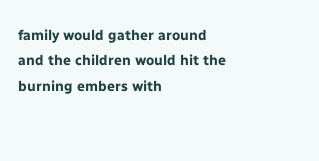family would gather around and the children would hit the burning embers with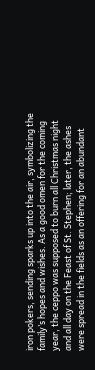iron pokers, sending sparks up into the air, symbolizing the family’s hopes and wishes. As a good omen for the coming year, the ceppo was supposed to burn all Christmas night and all day on the Feast of St. Stephen; later, the ashes were spread in the fields as an offering for an abundant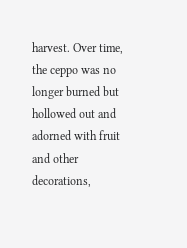harvest. Over time, the ceppo was no longer burned but hollowed out and adorned with fruit and other decorations,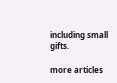including small gifts.

more articles